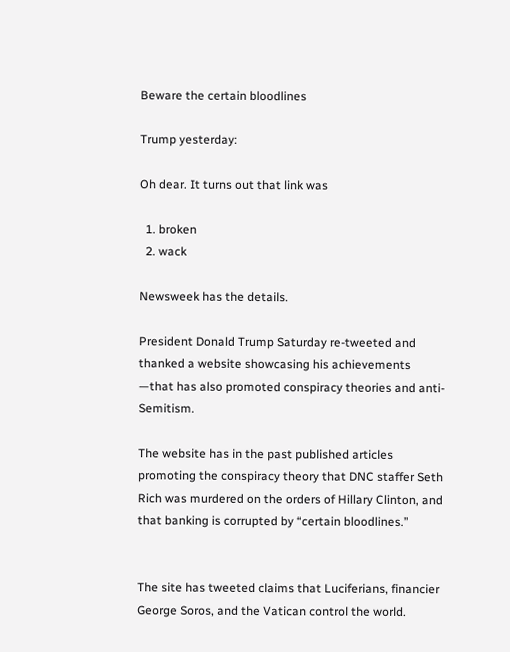Beware the certain bloodlines

Trump yesterday:

Oh dear. It turns out that link was

  1. broken
  2. wack

Newsweek has the details.

President Donald Trump Saturday re-tweeted and thanked a website showcasing his achievements —that has also promoted conspiracy theories and anti-Semitism.

The website has in the past published articles promoting the conspiracy theory that DNC staffer Seth Rich was murdered on the orders of Hillary Clinton, and that banking is corrupted by “certain bloodlines.”


The site has tweeted claims that Luciferians, financier George Soros, and the Vatican control the world.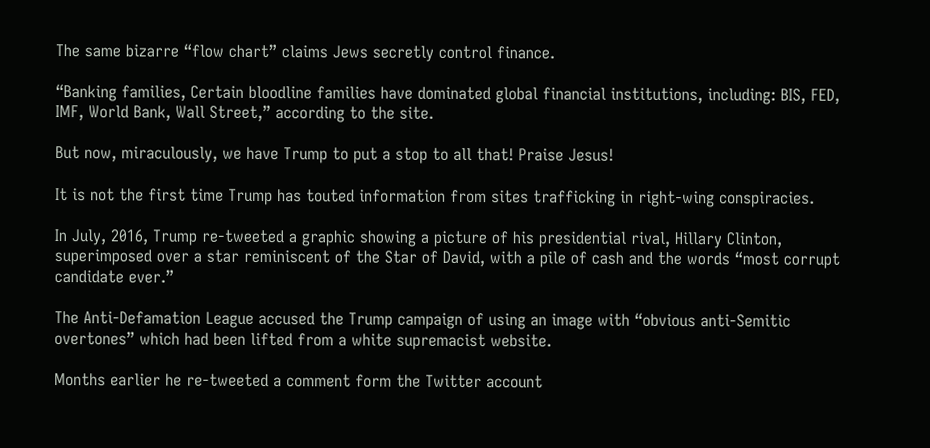The same bizarre “flow chart” claims Jews secretly control finance.

“Banking families, Certain bloodline families have dominated global financial institutions, including: BIS, FED, IMF, World Bank, Wall Street,” according to the site.

But now, miraculously, we have Trump to put a stop to all that! Praise Jesus!

It is not the first time Trump has touted information from sites trafficking in right-wing conspiracies.

In July, 2016, Trump re-tweeted a graphic showing a picture of his presidential rival, Hillary Clinton, superimposed over a star reminiscent of the Star of David, with a pile of cash and the words “most corrupt candidate ever.”

The Anti-Defamation League accused the Trump campaign of using an image with “obvious anti-Semitic overtones” which had been lifted from a white supremacist website.

Months earlier he re-tweeted a comment form the Twitter account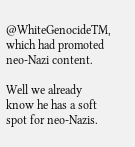@WhiteGenocideTM, which had promoted neo-Nazi content.

Well we already know he has a soft spot for neo-Nazis.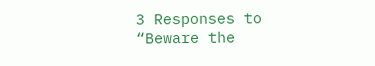3 Responses to “Beware the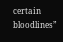certain bloodlines”